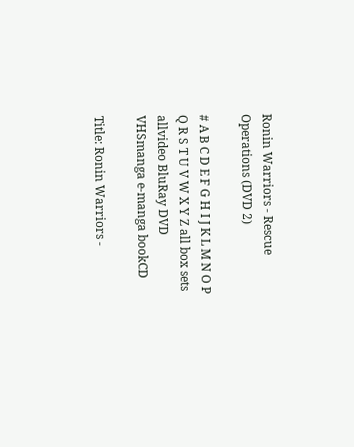Ronin Warriors - Rescue Operations (DVD 2)

# A B C D E F G H I J K L M N O P Q R S T U V W X Y Z all box sets
allvideo BluRay DVD VHSmanga e-manga bookCD

Title: Ronin Warriors -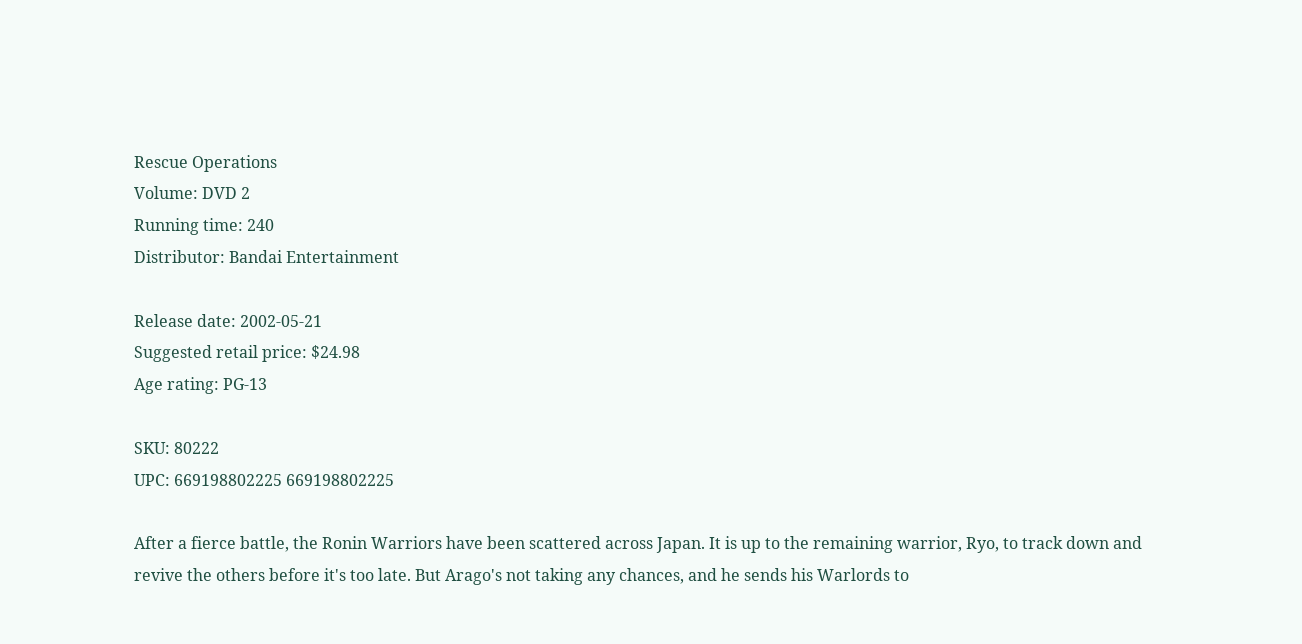Rescue Operations
Volume: DVD 2
Running time: 240
Distributor: Bandai Entertainment

Release date: 2002-05-21
Suggested retail price: $24.98
Age rating: PG-13

SKU: 80222
UPC: 669198802225 669198802225

After a fierce battle, the Ronin Warriors have been scattered across Japan. It is up to the remaining warrior, Ryo, to track down and revive the others before it's too late. But Arago's not taking any chances, and he sends his Warlords to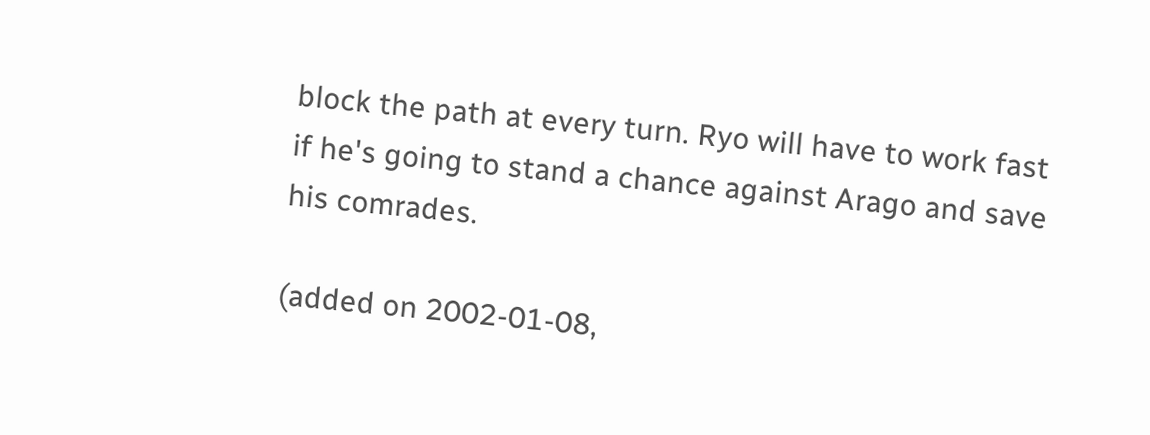block the path at every turn. Ryo will have to work fast if he's going to stand a chance against Arago and save his comrades.

(added on 2002-01-08,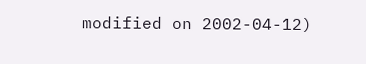modified on 2002-04-12)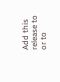Add this release to
or to